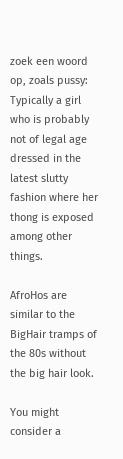zoek een woord op, zoals pussy:
Typically a girl who is probably not of legal age dressed in the latest slutty fashion where her thong is exposed among other things.

AfroHos are similar to the BigHair tramps of the 80s without the big hair look.

You might consider a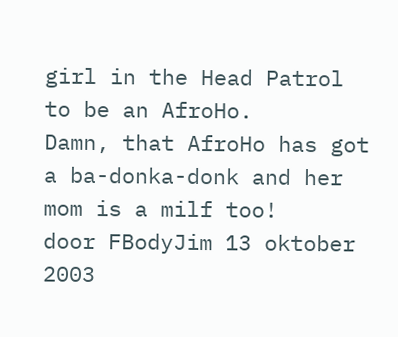girl in the Head Patrol to be an AfroHo.
Damn, that AfroHo has got a ba-donka-donk and her mom is a milf too!
door FBodyJim 13 oktober 2003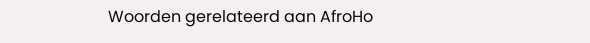Woorden gerelateerd aan AfroHo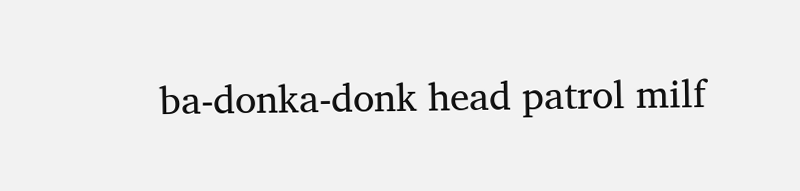ba-donka-donk head patrol milf